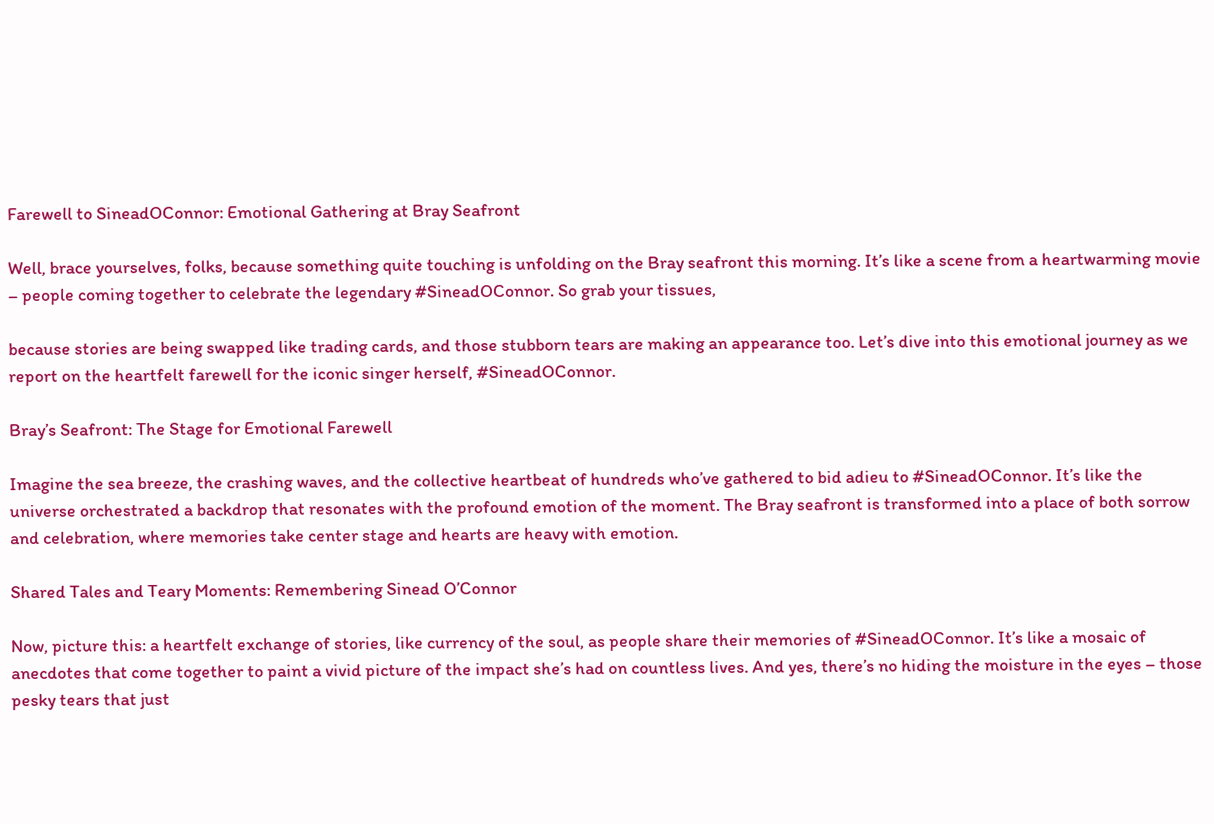Farewell to SineadOConnor: Emotional Gathering at Bray Seafront

Well, brace yourselves, folks, because something quite touching is unfolding on the Bray seafront this morning. It’s like a scene from a heartwarming movie – people coming together to celebrate the legendary #SineadOConnor. So grab your tissues,

because stories are being swapped like trading cards, and those stubborn tears are making an appearance too. Let’s dive into this emotional journey as we report on the heartfelt farewell for the iconic singer herself, #SineadOConnor.

Bray’s Seafront: The Stage for Emotional Farewell

Imagine the sea breeze, the crashing waves, and the collective heartbeat of hundreds who’ve gathered to bid adieu to #SineadOConnor. It’s like the universe orchestrated a backdrop that resonates with the profound emotion of the moment. The Bray seafront is transformed into a place of both sorrow and celebration, where memories take center stage and hearts are heavy with emotion.

Shared Tales and Teary Moments: Remembering Sinead O’Connor

Now, picture this: a heartfelt exchange of stories, like currency of the soul, as people share their memories of #SineadOConnor. It’s like a mosaic of anecdotes that come together to paint a vivid picture of the impact she’s had on countless lives. And yes, there’s no hiding the moisture in the eyes – those pesky tears that just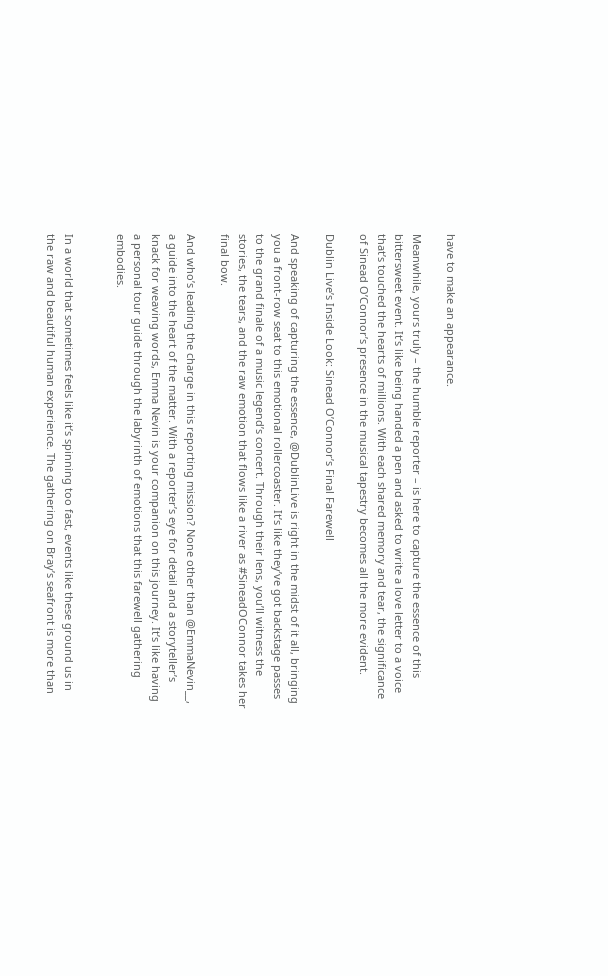have to make an appearance.

Meanwhile, yours truly – the humble reporter – is here to capture the essence of this bittersweet event. It’s like being handed a pen and asked to write a love letter to a voice that’s touched the hearts of millions. With each shared memory and tear, the significance of Sinead O’Connor’s presence in the musical tapestry becomes all the more evident.

Dublin Live’s Inside Look: Sinead O’Connor’s Final Farewell

And speaking of capturing the essence, @DublinLive is right in the midst of it all, bringing you a front-row seat to this emotional rollercoaster. It’s like they’ve got backstage passes to the grand finale of a music legend’s concert. Through their lens, you’ll witness the stories, the tears, and the raw emotion that flows like a river as #SineadOConnor takes her final bow.

And who’s leading the charge in this reporting mission? None other than @EmmaNevin__, a guide into the heart of the matter. With a reporter’s eye for detail and a storyteller’s knack for weaving words, Emma Nevin is your companion on this journey. It’s like having a personal tour guide through the labyrinth of emotions that this farewell gathering embodies.


In a world that sometimes feels like it’s spinning too fast, events like these ground us in the raw and beautiful human experience. The gathering on Bray’s seafront is more than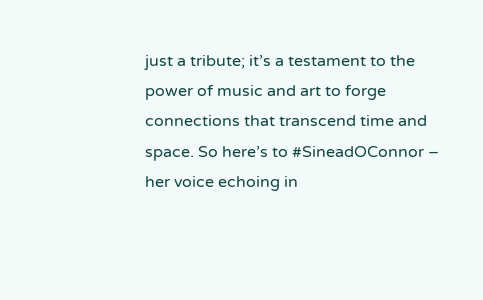just a tribute; it’s a testament to the power of music and art to forge connections that transcend time and space. So here’s to #SineadOConnor – her voice echoing in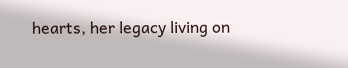hearts, her legacy living on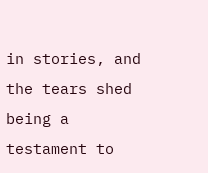in stories, and the tears shed being a testament to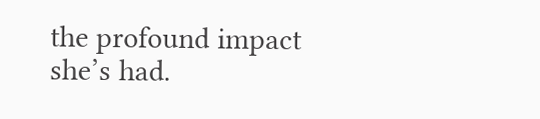the profound impact she’s had.